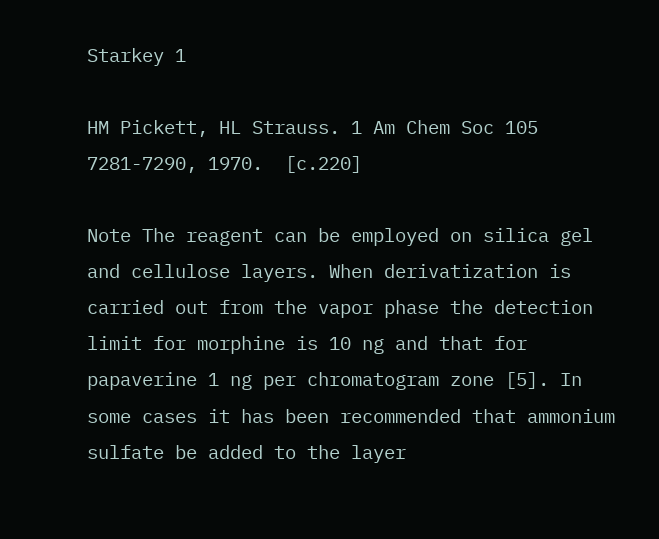Starkey 1

HM Pickett, HL Strauss. 1 Am Chem Soc 105 7281-7290, 1970.  [c.220]

Note The reagent can be employed on silica gel and cellulose layers. When derivatization is carried out from the vapor phase the detection limit for morphine is 10 ng and that for papaverine 1 ng per chromatogram zone [5]. In some cases it has been recommended that ammonium sulfate be added to the layer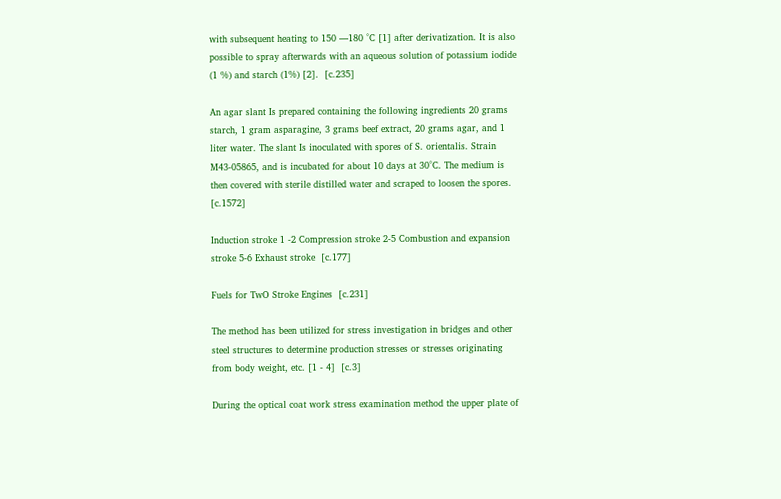with subsequent heating to 150 —180 °C [1] after derivatization. It is also possible to spray afterwards with an aqueous solution of potassium iodide (1 %) and starch (1%) [2].  [c.235]

An agar slant Is prepared containing the following ingredients 20 grams starch, 1 gram asparagine, 3 grams beef extract, 20 grams agar, and 1 liter water. The slant Is inoculated with spores of S. orientalis. Strain M43-05865, and is incubated for about 10 days at 30°C. The medium is then covered with sterile distilled water and scraped to loosen the spores.  [c.1572]

Induction stroke 1 -2 Compression stroke 2-5 Combustion and expansion stroke 5-6 Exhaust stroke  [c.177]

Fuels for TwO Stroke Engines  [c.231]

The method has been utilized for stress investigation in bridges and other steel structures to determine production stresses or stresses originating from body weight, etc. [1 - 4]  [c.3]

During the optical coat work stress examination method the upper plate of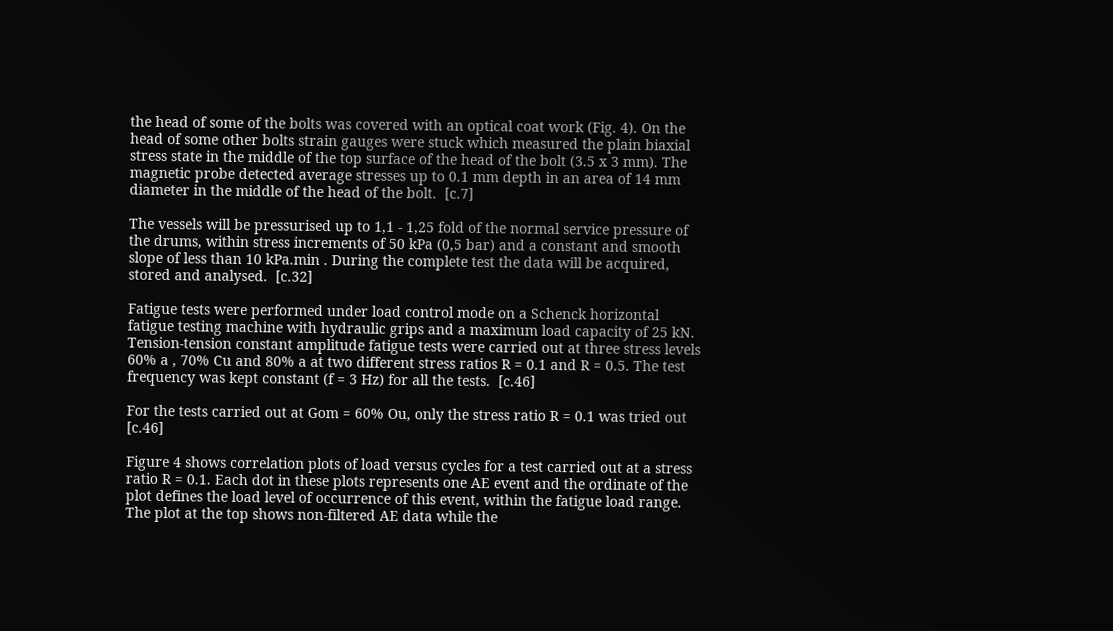the head of some of the bolts was covered with an optical coat work (Fig. 4). On the head of some other bolts strain gauges were stuck which measured the plain biaxial stress state in the middle of the top surface of the head of the bolt (3.5 x 3 mm). The magnetic probe detected average stresses up to 0.1 mm depth in an area of 14 mm diameter in the middle of the head of the bolt.  [c.7]

The vessels will be pressurised up to 1,1 - 1,25 fold of the normal service pressure of the drums, within stress increments of 50 kPa (0,5 bar) and a constant and smooth slope of less than 10 kPa.min . During the complete test the data will be acquired, stored and analysed.  [c.32]

Fatigue tests were performed under load control mode on a Schenck horizontal fatigue testing machine with hydraulic grips and a maximum load capacity of 25 kN. Tension-tension constant amplitude fatigue tests were carried out at three stress levels 60% a , 70% Cu and 80% a at two different stress ratios R = 0.1 and R = 0.5. The test frequency was kept constant (f = 3 Hz) for all the tests.  [c.46]

For the tests carried out at Gom = 60% Ou, only the stress ratio R = 0.1 was tried out  [c.46]

Figure 4 shows correlation plots of load versus cycles for a test carried out at a stress ratio R = 0.1. Each dot in these plots represents one AE event and the ordinate of the plot defines the load level of occurrence of this event, within the fatigue load range. The plot at the top shows non-filtered AE data while the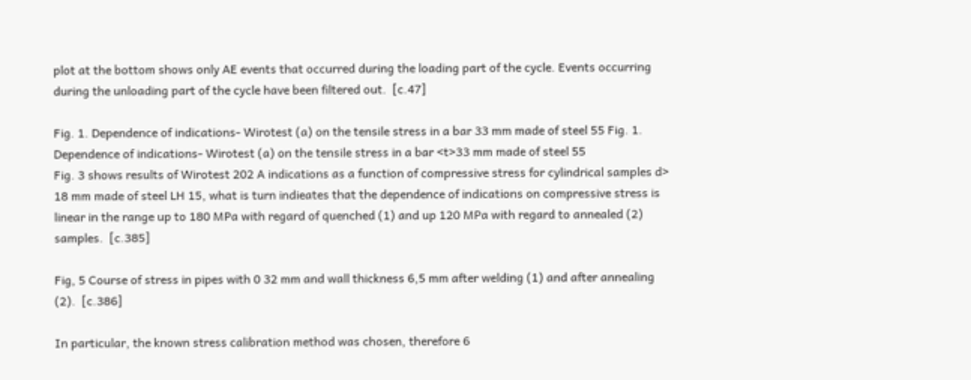plot at the bottom shows only AE events that occurred during the loading part of the cycle. Events occurring during the unloading part of the cycle have been filtered out.  [c.47]

Fig. 1. Dependence of indications- Wirotest (a) on the tensile stress in a bar 33 mm made of steel 55 Fig. 1. Dependence of indications- Wirotest (a) on the tensile stress in a bar <t>33 mm made of steel 55
Fig. 3 shows results of Wirotest 202 A indications as a function of compressive stress for cylindrical samples d> 18 mm made of steel LH 15, what is turn indieates that the dependence of indications on compressive stress is linear in the range up to 180 MPa with regard of quenched (1) and up 120 MPa with regard to annealed (2) samples.  [c.385]

Fig, 5 Course of stress in pipes with 0 32 mm and wall thickness 6,5 mm after welding (1) and after annealing (2).  [c.386]

In particular, the known stress calibration method was chosen, therefore 6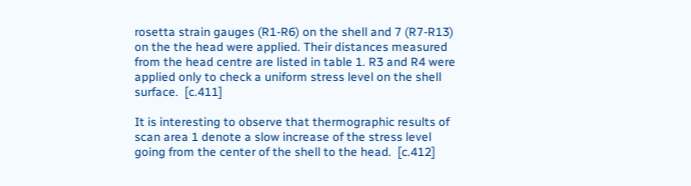rosetta strain gauges (R1-R6) on the shell and 7 (R7-R13) on the the head were applied. Their distances measured from the head centre are listed in table 1. R3 and R4 were applied only to check a uniform stress level on the shell surface.  [c.411]

It is interesting to observe that thermographic results of scan area 1 denote a slow increase of the stress level going from the center of the shell to the head.  [c.412]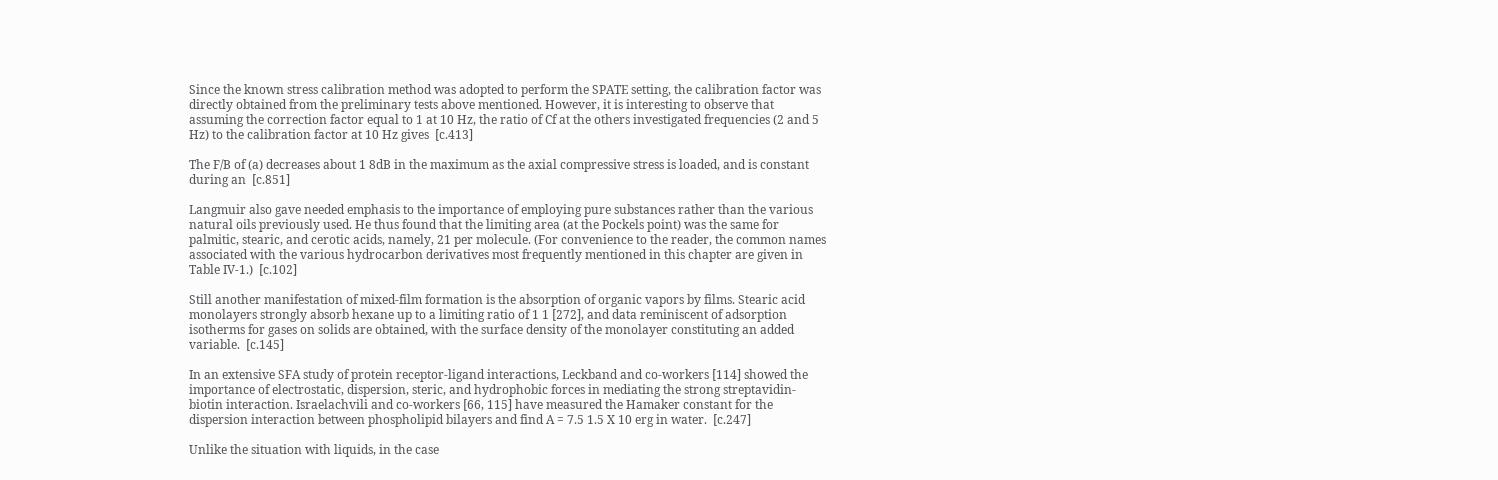Since the known stress calibration method was adopted to perform the SPATE setting, the calibration factor was directly obtained from the preliminary tests above mentioned. However, it is interesting to observe that assuming the correction factor equal to 1 at 10 Hz, the ratio of Cf at the others investigated frequencies (2 and 5 Hz) to the calibration factor at 10 Hz gives  [c.413]

The F/B of (a) decreases about 1 8dB in the maximum as the axial compressive stress is loaded, and is constant during an  [c.851]

Langmuir also gave needed emphasis to the importance of employing pure substances rather than the various natural oils previously used. He thus found that the limiting area (at the Pockels point) was the same for palmitic, stearic, and cerotic acids, namely, 21 per molecule. (For convenience to the reader, the common names associated with the various hydrocarbon derivatives most frequently mentioned in this chapter are given in Table IV-1.)  [c.102]

Still another manifestation of mixed-film formation is the absorption of organic vapors by films. Stearic acid monolayers strongly absorb hexane up to a limiting ratio of 1 1 [272], and data reminiscent of adsorption isotherms for gases on solids are obtained, with the surface density of the monolayer constituting an added variable.  [c.145]

In an extensive SFA study of protein receptor-ligand interactions, Leckband and co-workers [114] showed the importance of electrostatic, dispersion, steric, and hydrophobic forces in mediating the strong streptavidin-biotin interaction. Israelachvili and co-workers [66, 115] have measured the Hamaker constant for the dispersion interaction between phospholipid bilayers and find A = 7.5 1.5 X 10 erg in water.  [c.247]

Unlike the situation with liquids, in the case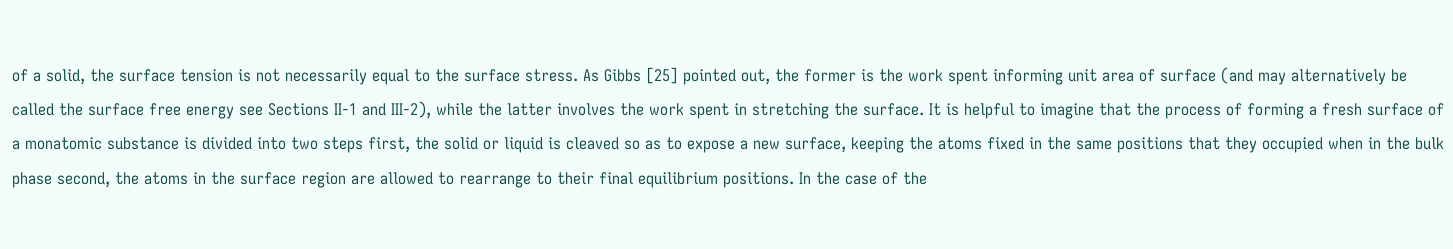of a solid, the surface tension is not necessarily equal to the surface stress. As Gibbs [25] pointed out, the former is the work spent informing unit area of surface (and may alternatively be called the surface free energy see Sections II-1 and III-2), while the latter involves the work spent in stretching the surface. It is helpful to imagine that the process of forming a fresh surface of a monatomic substance is divided into two steps first, the solid or liquid is cleaved so as to expose a new surface, keeping the atoms fixed in the same positions that they occupied when in the bulk phase second, the atoms in the surface region are allowed to rearrange to their final equilibrium positions. In the case of the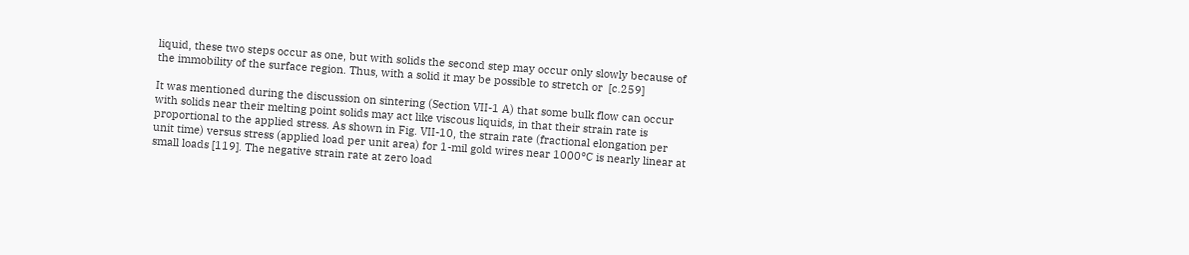liquid, these two steps occur as one, but with solids the second step may occur only slowly because of the immobility of the surface region. Thus, with a solid it may be possible to stretch or  [c.259]

It was mentioned during the discussion on sintering (Section VII-1 A) that some bulk flow can occur with solids near their melting point solids may act like viscous liquids, in that their strain rate is proportional to the applied stress. As shown in Fig. VII-10, the strain rate (fractional elongation per unit time) versus stress (applied load per unit area) for 1-mil gold wires near 1000°C is nearly linear at small loads [119]. The negative strain rate at zero load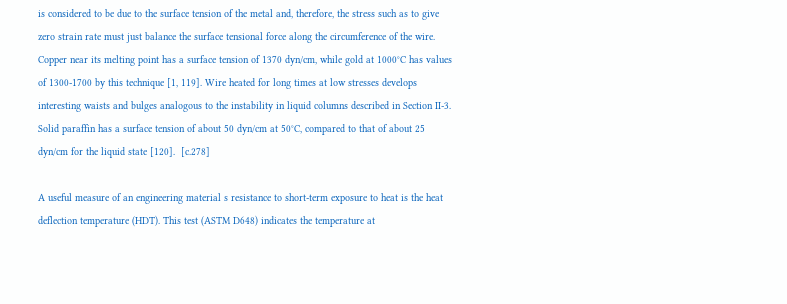is considered to be due to the surface tension of the metal and, therefore, the stress such as to give zero strain rate must just balance the surface tensional force along the circumference of the wire. Copper near its melting point has a surface tension of 1370 dyn/cm, while gold at 1000°C has values of 1300-1700 by this technique [1, 119]. Wire heated for long times at low stresses develops interesting waists and bulges analogous to the instability in liquid columns described in Section II-3. Solid paraffin has a surface tension of about 50 dyn/cm at 50°C, compared to that of about 25 dyn/cm for the liquid state [120].  [c.278]

A useful measure of an engineering material s resistance to short-term exposure to heat is the heat deflection temperature (HDT). This test (ASTM D648) indicates the temperature at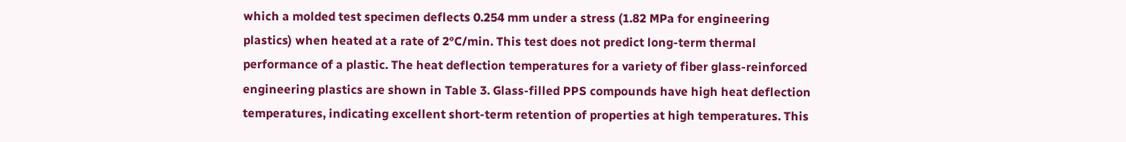which a molded test specimen deflects 0.254 mm under a stress (1.82 MPa for engineering plastics) when heated at a rate of 2°C/min. This test does not predict long-term thermal performance of a plastic. The heat deflection temperatures for a variety of fiber glass-reinforced engineering plastics are shown in Table 3. Glass-filled PPS compounds have high heat deflection temperatures, indicating excellent short-term retention of properties at high temperatures. This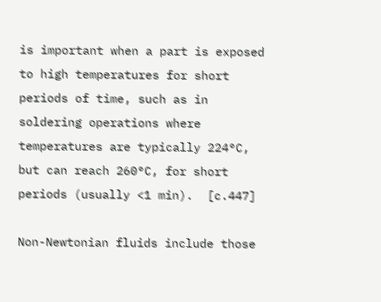is important when a part is exposed to high temperatures for short periods of time, such as in soldering operations where temperatures are typically 224°C, but can reach 260°C, for short periods (usually <1 min).  [c.447]

Non-Newtonian fluids include those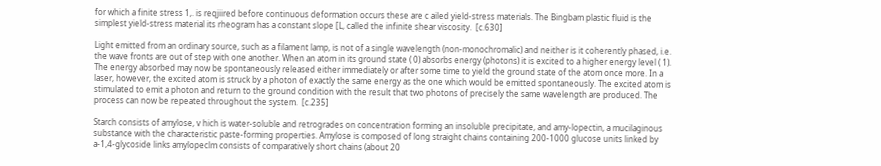for which a finite stress 1,. is reqjiired before continuous deformation occurs these are c ailed yield-stress materials. The Bingbam plastic fluid is the simplest yield-stress material its rheogram has a constant slope [L, called the infinite shear viscosity.  [c.630]

Light emitted from an ordinary source, such as a filament lamp, is not of a single wavelength (non-monochromalic) and neither is it coherently phased, i.e. the wave fronts are out of step with one another. When an atom in its ground state ( 0) absorbs energy (photons) it is excited to a higher energy level ( 1). The energy absorbed may now be spontaneously released either immediately or after some time to yield the ground state of the atom once more. In a laser, however, the excited atom is struck by a photon of exactly the same energy as the one which would be emitted spontaneously. The excited atom is stimulated to emit a photon and return to the ground condition with the result that two photons of precisely the same wavelength are produced. The process can now be repeated throughout the system.  [c.235]

Starch consists of amylose, v hich is water-soluble and retrogrades on concentration forming an insoluble precipitate, and amy-lopectin, a mucilaginous substance with the characteristic paste-forming properties. Amylose is composed of long straight chains containing 200-1000 glucose units linked by a-1,4-glycoside links amylopeclm consists of comparatively short chains (about 20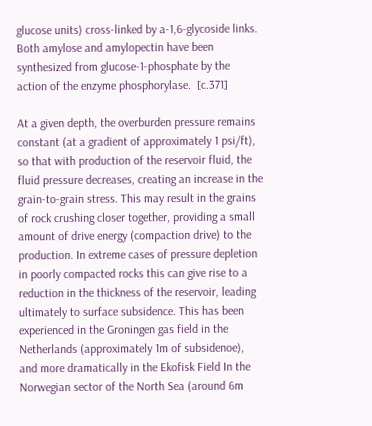glucose units) cross-linked by a-1,6-glycoside links. Both amylose and amylopectin have been synthesized from glucose-1-phosphate by the action of the enzyme phosphorylase.  [c.371]

At a given depth, the overburden pressure remains constant (at a gradient of approximately 1 psi/ft), so that with production of the reservoir fluid, the fluid pressure decreases, creating an increase in the grain-to-grain stress. This may result in the grains of rock crushing closer together, providing a small amount of drive energy (compaction drive) to the production. In extreme cases of pressure depletion in poorly compacted rocks this can give rise to a reduction in the thickness of the reservoir, leading ultimately to surface subsidence. This has been experienced in the Groningen gas field in the Netherlands (approximately 1m of subsidenoe), and more dramatically in the Ekofisk Field In the Norwegian sector of the North Sea (around 6m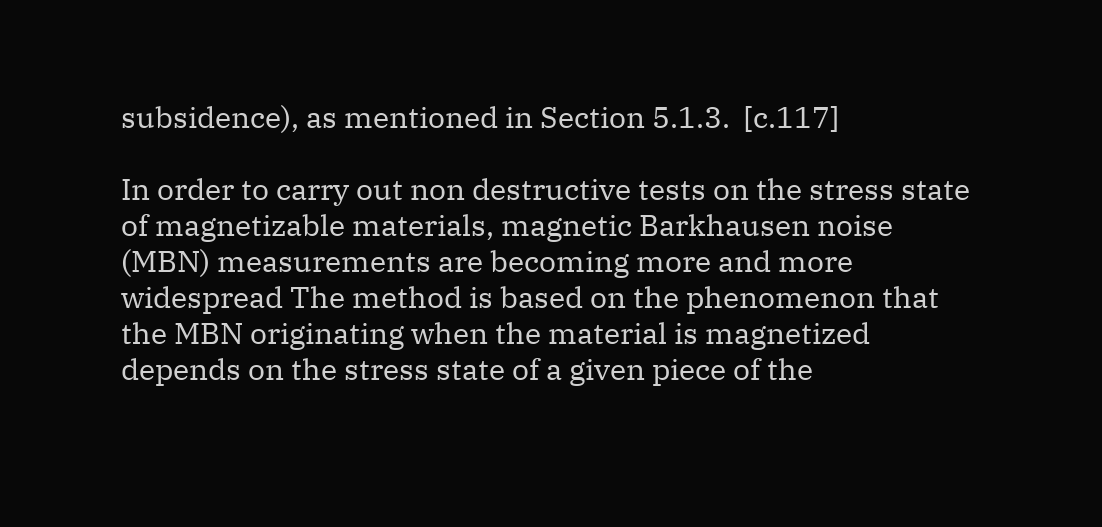subsidence), as mentioned in Section 5.1.3.  [c.117]

In order to carry out non destructive tests on the stress state of magnetizable materials, magnetic Barkhausen noise (MBN) measurements are becoming more and more widespread The method is based on the phenomenon that the MBN originating when the material is magnetized depends on the stress state of a given piece of the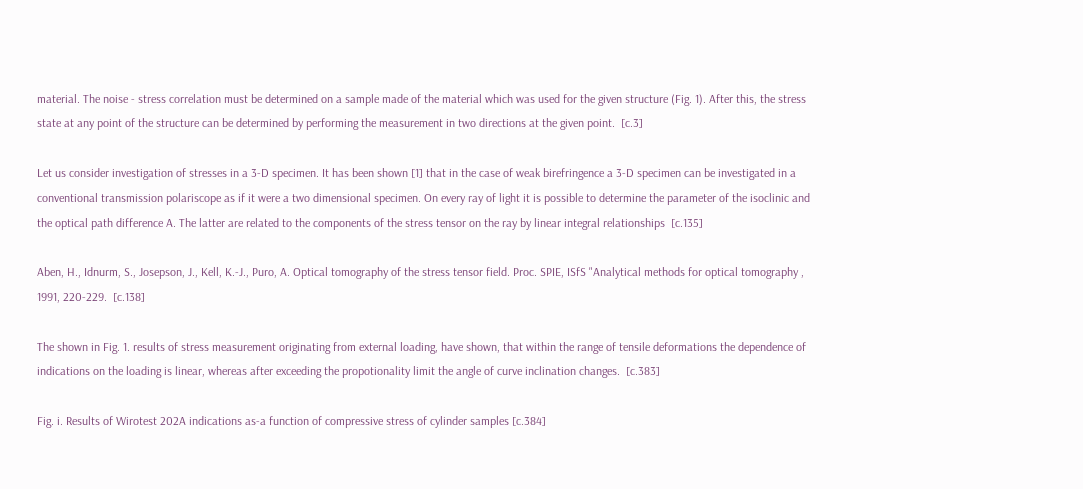material. The noise - stress correlation must be determined on a sample made of the material which was used for the given structure (Fig. 1). After this, the stress state at any point of the structure can be determined by performing the measurement in two directions at the given point.  [c.3]

Let us consider investigation of stresses in a 3-D specimen. It has been shown [1] that in the case of weak birefringence a 3-D specimen can be investigated in a conventional transmission polariscope as if it were a two dimensional specimen. On every ray of light it is possible to determine the parameter of the isoclinic and the optical path difference A. The latter are related to the components of the stress tensor on the ray by linear integral relationships  [c.135]

Aben, H., Idnurm, S., Josepson, J., Kell, K.-J., Puro, A. Optical tomography of the stress tensor field. Proc. SPIE, ISfS "Analytical methods for optical tomography , 1991, 220-229.  [c.138]

The shown in Fig. 1. results of stress measurement originating from external loading, have shown, that within the range of tensile deformations the dependence of indications on the loading is linear, whereas after exceeding the propotionality limit the angle of curve inclination changes.  [c.383]

Fig. i. Results of Wirotest 202A indications as-a function of compressive stress of cylinder samples [c.384]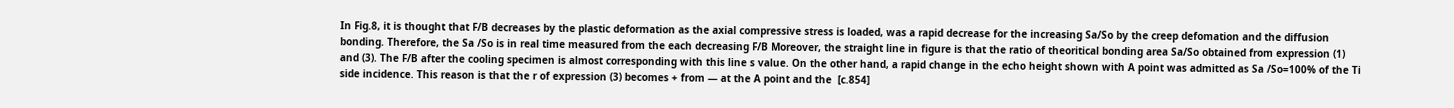In Fig.8, it is thought that F/B decreases by the plastic deformation as the axial compressive stress is loaded, was a rapid decrease for the increasing Sa/So by the creep defomation and the diffusion bonding. Therefore, the Sa /So is in real time measured from the each decreasing F/B Moreover, the straight line in figure is that the ratio of theoritical bonding area Sa/So obtained from expression (1) and (3). The F/B after the cooling specimen is almost corresponding with this line s value. On the other hand, a rapid change in the echo height shown with A point was admitted as Sa /So=100% of the Ti side incidence. This reason is that the r of expression (3) becomes + from — at the A point and the  [c.854]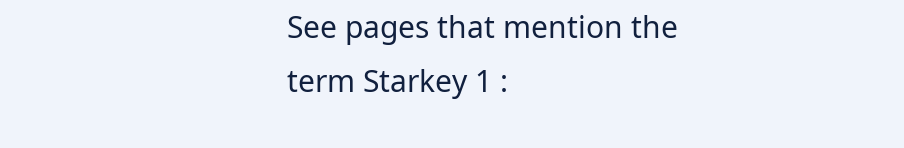See pages that mention the term Starkey 1 :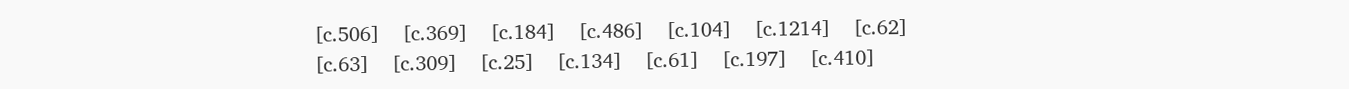[c.506]    [c.369]    [c.184]    [c.486]    [c.104]    [c.1214]    [c.62]    [c.63]    [c.309]    [c.25]    [c.134]    [c.61]    [c.197]    [c.410]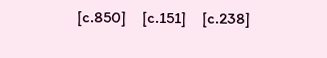[c.850]    [c.151]    [c.238]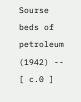Sourse beds of petroleum (1942) -- [ c.0 ]